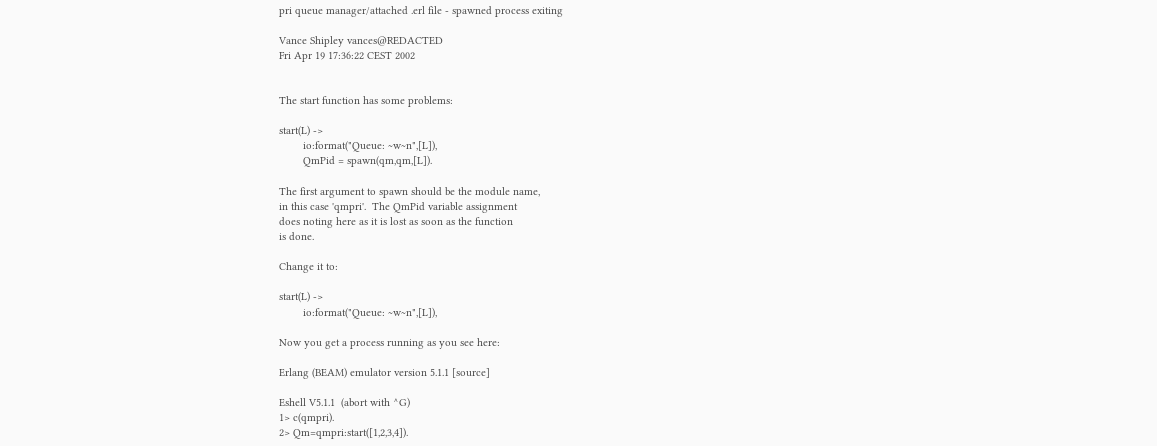pri queue manager/attached .erl file - spawned process exiting

Vance Shipley vances@REDACTED
Fri Apr 19 17:36:22 CEST 2002


The start function has some problems:

start(L) ->
        io:format("Queue: ~w~n",[L]),
        QmPid = spawn(qm,qm,[L]).

The first argument to spawn should be the module name,
in this case 'qmpri'.  The QmPid variable assignment
does noting here as it is lost as soon as the function
is done.

Change it to:

start(L) ->
        io:format("Queue: ~w~n",[L]),

Now you get a process running as you see here:

Erlang (BEAM) emulator version 5.1.1 [source]

Eshell V5.1.1  (abort with ^G)
1> c(qmpri).
2> Qm=qmpri:start([1,2,3,4]).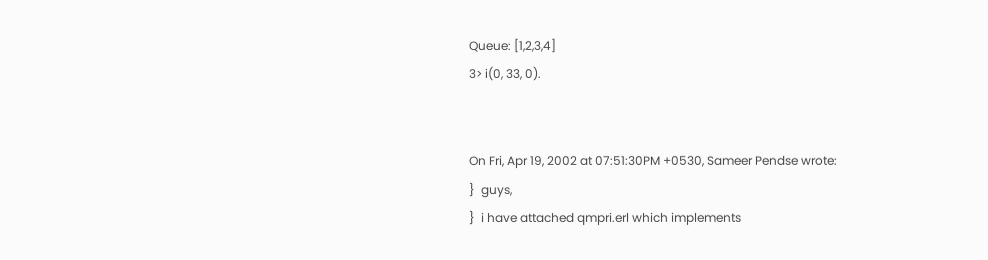Queue: [1,2,3,4]
3> i(0, 33, 0).


On Fri, Apr 19, 2002 at 07:51:30PM +0530, Sameer Pendse wrote:
}  guys,
}  i have attached qmpri.erl which implements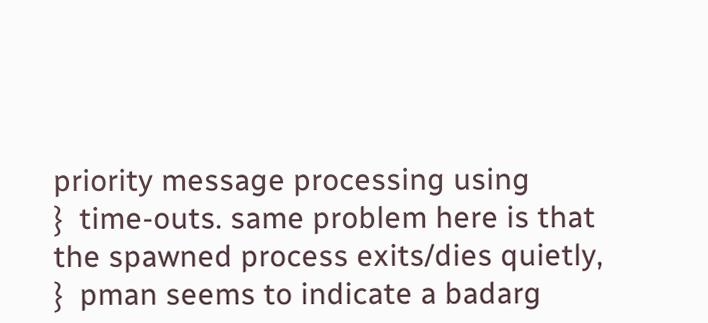priority message processing using
}  time-outs. same problem here is that the spawned process exits/dies quietly,
}  pman seems to indicate a badarg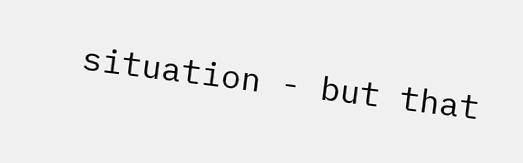situation - but that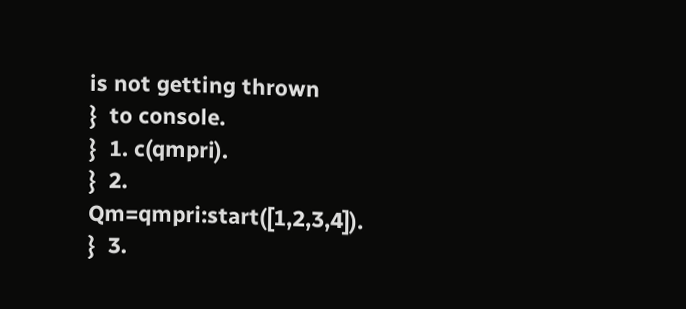is not getting thrown
}  to console.
}  1. c(qmpri).
}  2. Qm=qmpri:start([1,2,3,4]).
}  3.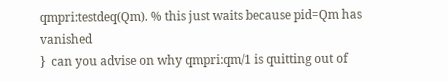qmpri:testdeq(Qm). % this just waits because pid=Qm has vanished
}  can you advise on why qmpri:qm/1 is quitting out of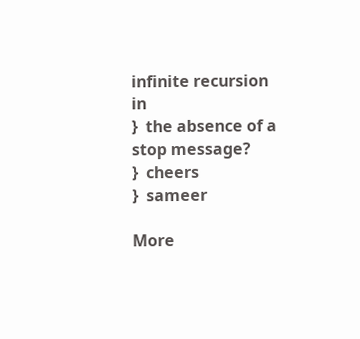infinite recursion in
}  the absence of a stop message?
}  cheers
}  sameer

More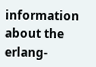information about the erlang-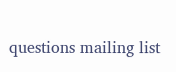questions mailing list